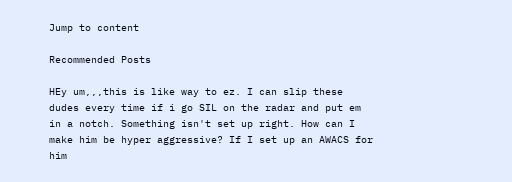Jump to content

Recommended Posts

HEy um,,,this is like way to ez. I can slip these dudes every time if i go SIL on the radar and put em in a notch. Something isn't set up right. How can I make him be hyper aggressive? If I set up an AWACS for him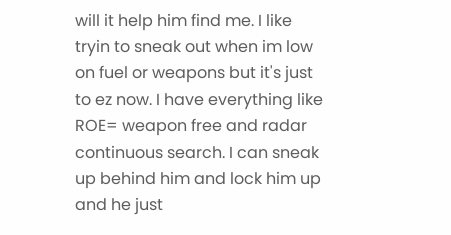will it help him find me. I like tryin to sneak out when im low on fuel or weapons but it's just to ez now. I have everything like ROE= weapon free and radar continuous search. I can sneak up behind him and lock him up and he just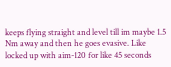keeps flying straight and level till im maybe 1.5 Nm away and then he goes evasive. Like locked up with aim-120 for like 45 seconds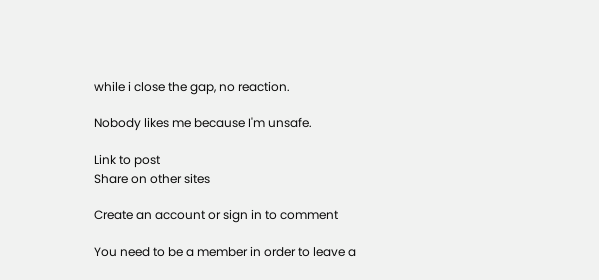while i close the gap, no reaction.

Nobody likes me because I'm unsafe.

Link to post
Share on other sites

Create an account or sign in to comment

You need to be a member in order to leave a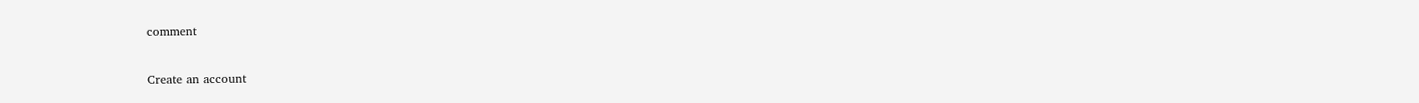comment

Create an account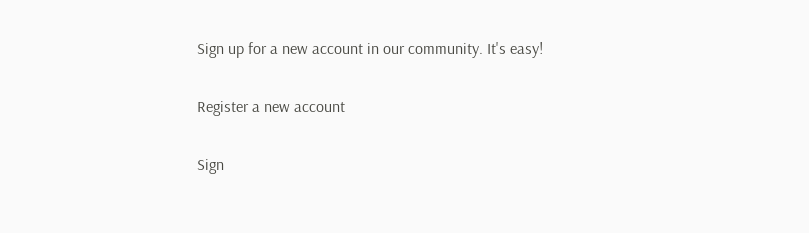Sign up for a new account in our community. It's easy!

Register a new account

Sign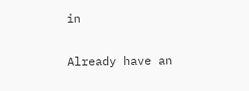in

Already have an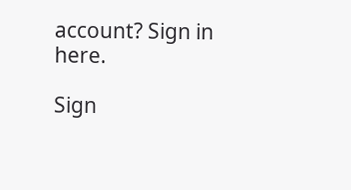account? Sign in here.

Sign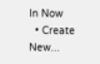In Now
  • Create New...